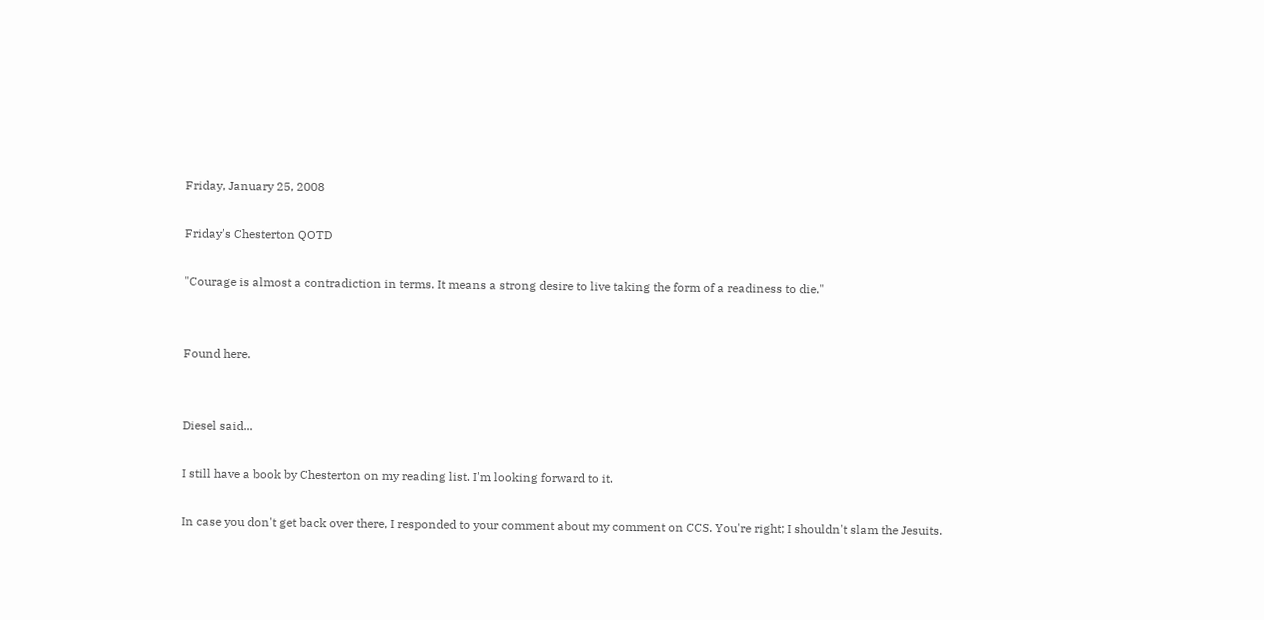Friday, January 25, 2008

Friday's Chesterton QOTD

"Courage is almost a contradiction in terms. It means a strong desire to live taking the form of a readiness to die."


Found here.


Diesel said...

I still have a book by Chesterton on my reading list. I'm looking forward to it.

In case you don't get back over there, I responded to your comment about my comment on CCS. You're right; I shouldn't slam the Jesuits.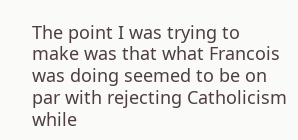The point I was trying to make was that what Francois was doing seemed to be on par with rejecting Catholicism while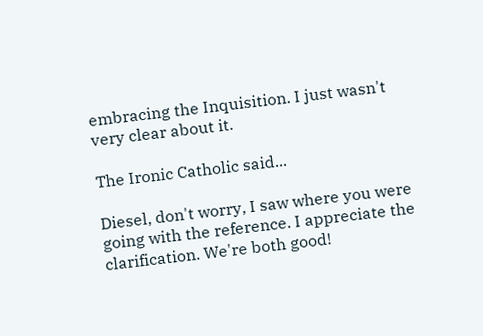embracing the Inquisition. I just wasn't very clear about it.

The Ironic Catholic said...

Diesel, don't worry, I saw where you were going with the reference. I appreciate the clarification. We're both good!